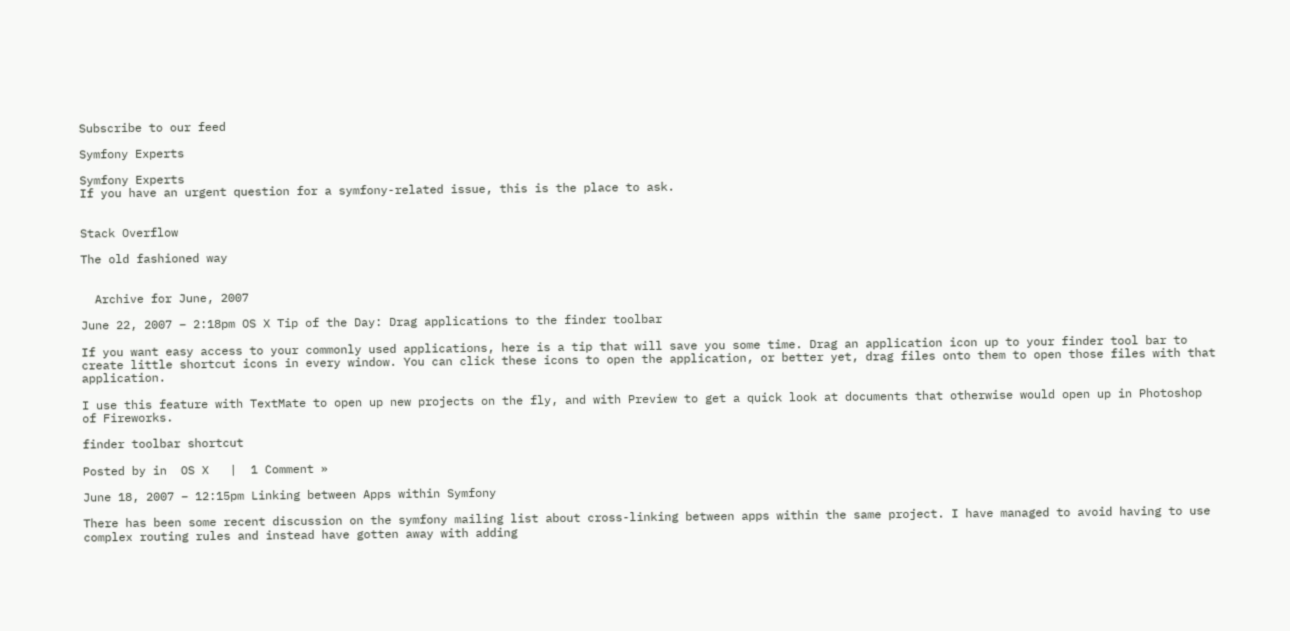Subscribe to our feed

Symfony Experts

Symfony Experts
If you have an urgent question for a symfony-related issue, this is the place to ask.


Stack Overflow

The old fashioned way


  Archive for June, 2007

June 22, 2007 – 2:18pm OS X Tip of the Day: Drag applications to the finder toolbar

If you want easy access to your commonly used applications, here is a tip that will save you some time. Drag an application icon up to your finder tool bar to create little shortcut icons in every window. You can click these icons to open the application, or better yet, drag files onto them to open those files with that application.

I use this feature with TextMate to open up new projects on the fly, and with Preview to get a quick look at documents that otherwise would open up in Photoshop of Fireworks.

finder toolbar shortcut

Posted by in  OS X   |  1 Comment »

June 18, 2007 – 12:15pm Linking between Apps within Symfony

There has been some recent discussion on the symfony mailing list about cross-linking between apps within the same project. I have managed to avoid having to use complex routing rules and instead have gotten away with adding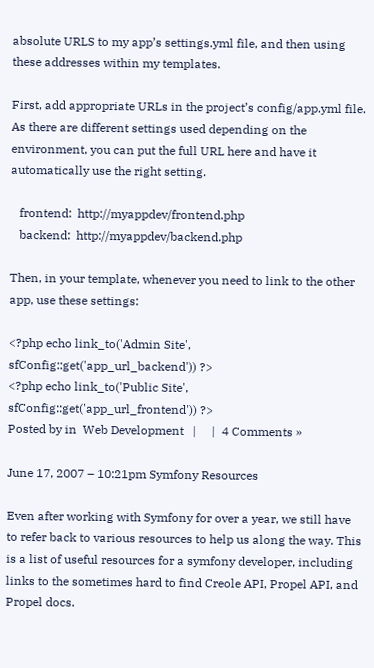absolute URLS to my app’s settings.yml file, and then using these addresses within my templates.

First, add appropriate URLs in the project’s config/app.yml file. As there are different settings used depending on the environment, you can put the full URL here and have it automatically use the right setting.

   frontend:  http://myappdev/frontend.php
   backend:  http://myappdev/backend.php

Then, in your template, whenever you need to link to the other app, use these settings:

<?php echo link_to('Admin Site', sfConfig::get('app_url_backend')) ?>
<?php echo link_to('Public Site', sfConfig::get('app_url_frontend')) ?>
Posted by in  Web Development   |     |  4 Comments »

June 17, 2007 – 10:21pm Symfony Resources

Even after working with Symfony for over a year, we still have to refer back to various resources to help us along the way. This is a list of useful resources for a symfony developer, including links to the sometimes hard to find Creole API, Propel API, and Propel docs.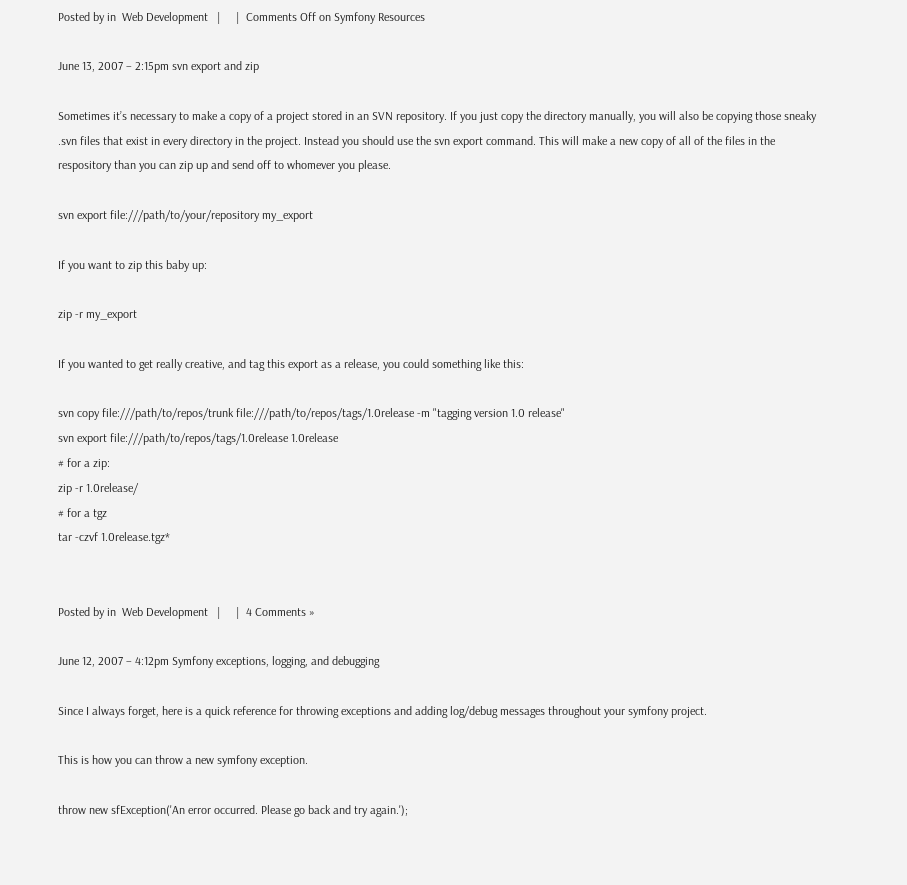Posted by in  Web Development   |     |  Comments Off on Symfony Resources

June 13, 2007 – 2:15pm svn export and zip

Sometimes it’s necessary to make a copy of a project stored in an SVN repository. If you just copy the directory manually, you will also be copying those sneaky .svn files that exist in every directory in the project. Instead you should use the svn export command. This will make a new copy of all of the files in the respository than you can zip up and send off to whomever you please.

svn export file:///path/to/your/repository my_export

If you want to zip this baby up:

zip -r my_export

If you wanted to get really creative, and tag this export as a release, you could something like this:

svn copy file:///path/to/repos/trunk file:///path/to/repos/tags/1.0release -m "tagging version 1.0 release"
svn export file:///path/to/repos/tags/1.0release 1.0release
# for a zip:
zip -r 1.0release/
# for a tgz
tar -czvf 1.0release.tgz*


Posted by in  Web Development   |     |  4 Comments »

June 12, 2007 – 4:12pm Symfony exceptions, logging, and debugging

Since I always forget, here is a quick reference for throwing exceptions and adding log/debug messages throughout your symfony project.

This is how you can throw a new symfony exception.

throw new sfException('An error occurred. Please go back and try again.');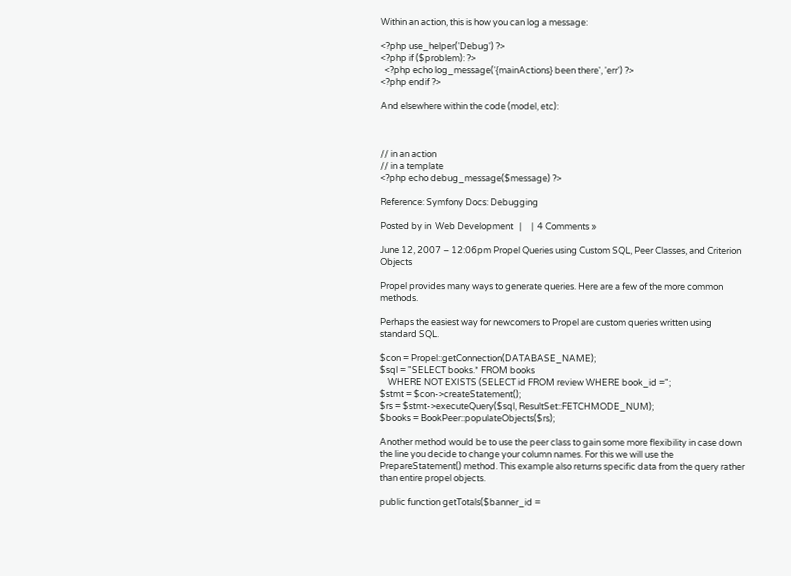Within an action, this is how you can log a message:

<?php use_helper('Debug') ?>
<?php if ($problem): ?>
  <?php echo log_message('{mainActions} been there', 'err') ?>
<?php endif ?>

And elsewhere within the code (model, etc):



// in an action
// in a template
<?php echo debug_message($message) ?>

Reference: Symfony Docs: Debugging

Posted by in  Web Development   |     |  4 Comments »

June 12, 2007 – 12:06pm Propel Queries using Custom SQL, Peer Classes, and Criterion Objects

Propel provides many ways to generate queries. Here are a few of the more common methods.

Perhaps the easiest way for newcomers to Propel are custom queries written using standard SQL.

$con = Propel::getConnection(DATABASE_NAME);
$sql = "SELECT books.* FROM books
    WHERE NOT EXISTS (SELECT id FROM review WHERE book_id =";
$stmt = $con->createStatement();
$rs = $stmt->executeQuery($sql, ResultSet::FETCHMODE_NUM);
$books = BookPeer::populateObjects($rs);

Another method would be to use the peer class to gain some more flexibility in case down the line you decide to change your column names. For this we will use the PrepareStatement() method. This example also returns specific data from the query rather than entire propel objects.

public function getTotals($banner_id =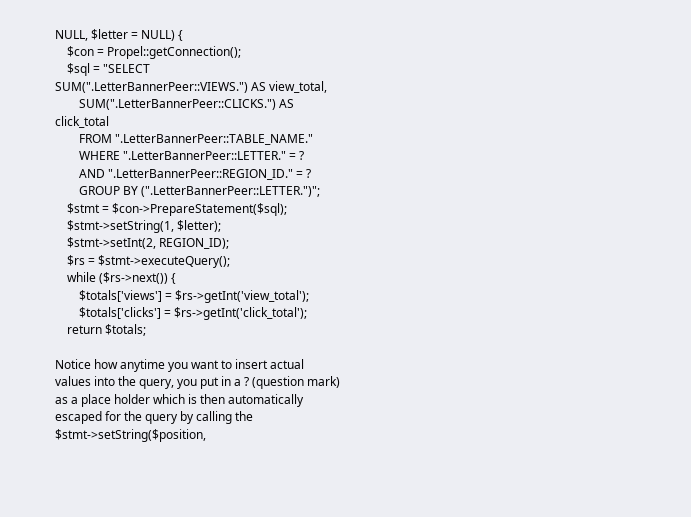NULL, $letter = NULL) {
    $con = Propel::getConnection();
    $sql = "SELECT SUM(".LetterBannerPeer::VIEWS.") AS view_total,
        SUM(".LetterBannerPeer::CLICKS.") AS click_total
        FROM ".LetterBannerPeer::TABLE_NAME."
        WHERE ".LetterBannerPeer::LETTER." = ?
        AND ".LetterBannerPeer::REGION_ID." = ?
        GROUP BY (".LetterBannerPeer::LETTER.")";
    $stmt = $con->PrepareStatement($sql);
    $stmt->setString(1, $letter);
    $stmt->setInt(2, REGION_ID);
    $rs = $stmt->executeQuery();
    while ($rs->next()) {
        $totals['views'] = $rs->getInt('view_total');
        $totals['clicks'] = $rs->getInt('click_total');
    return $totals;

Notice how anytime you want to insert actual values into the query, you put in a ? (question mark) as a place holder which is then automatically escaped for the query by calling the $stmt->setString($position,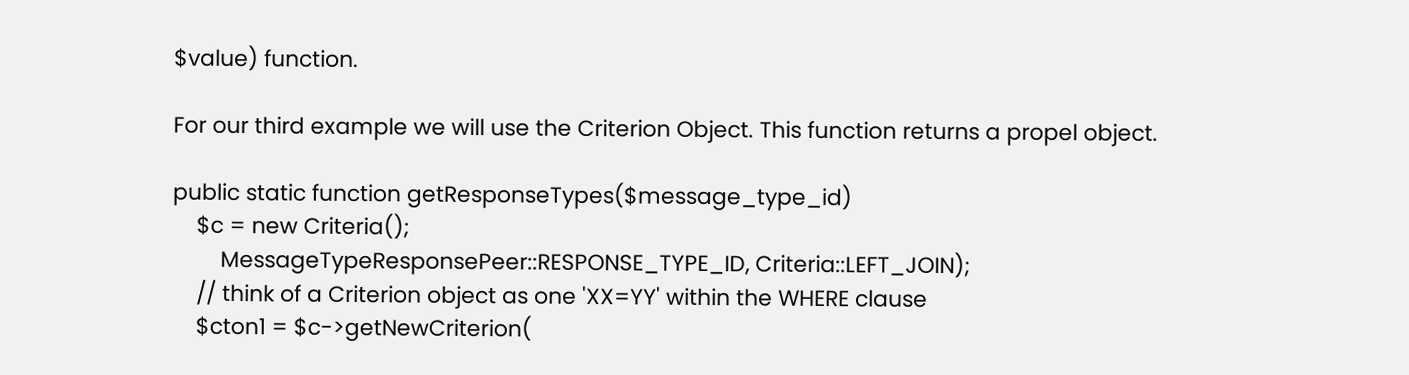$value) function.

For our third example we will use the Criterion Object. This function returns a propel object.

public static function getResponseTypes($message_type_id)
    $c = new Criteria();
        MessageTypeResponsePeer::RESPONSE_TYPE_ID, Criteria::LEFT_JOIN);
    // think of a Criterion object as one 'XX=YY' within the WHERE clause
    $cton1 = $c->getNewCriterion(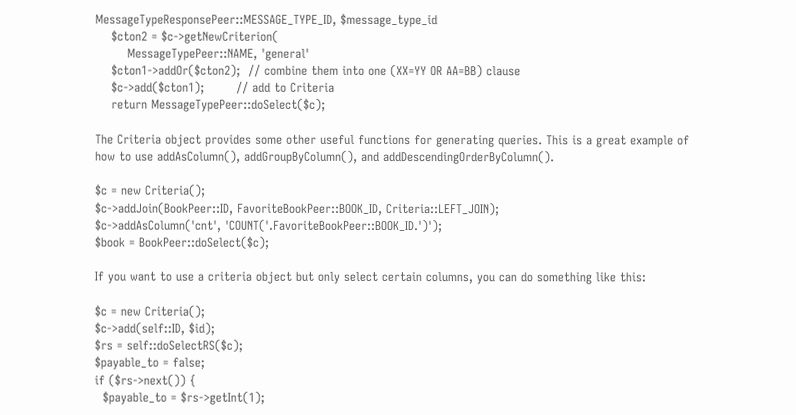MessageTypeResponsePeer::MESSAGE_TYPE_ID, $message_type_id
    $cton2 = $c->getNewCriterion(
        MessageTypePeer::NAME, 'general'
    $cton1->addOr($cton2);  // combine them into one (XX=YY OR AA=BB) clause
    $c->add($cton1);        // add to Criteria
    return MessageTypePeer::doSelect($c);

The Criteria object provides some other useful functions for generating queries. This is a great example of how to use addAsColumn(), addGroupByColumn(), and addDescendingOrderByColumn().

$c = new Criteria();
$c->addJoin(BookPeer::ID, FavoriteBookPeer::BOOK_ID, Criteria::LEFT_JOIN);
$c->addAsColumn('cnt', 'COUNT('.FavoriteBookPeer::BOOK_ID.')');
$book = BookPeer::doSelect($c);

If you want to use a criteria object but only select certain columns, you can do something like this:

$c = new Criteria();
$c->add(self::ID, $id);
$rs = self::doSelectRS($c);
$payable_to = false;
if ($rs->next()) {
  $payable_to = $rs->getInt(1);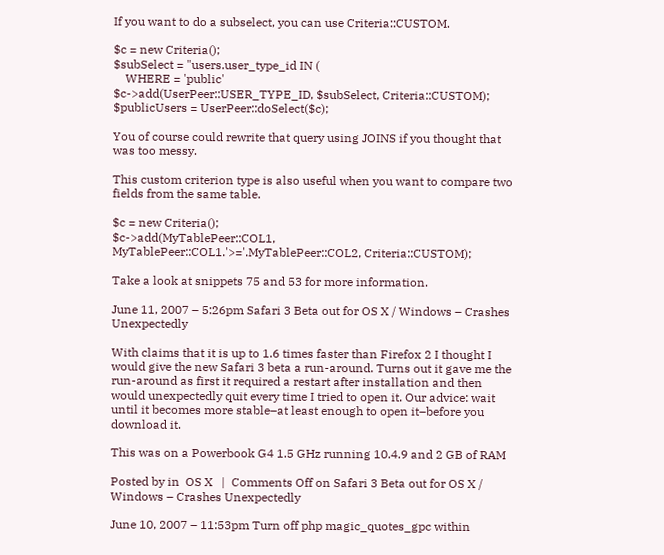If you want to do a subselect, you can use Criteria::CUSTOM.

$c = new Criteria();
$subSelect = "users.user_type_id IN (
    WHERE = 'public'
$c->add(UserPeer::USER_TYPE_ID, $subSelect, Criteria::CUSTOM);
$publicUsers = UserPeer::doSelect($c);

You of course could rewrite that query using JOINS if you thought that was too messy.

This custom criterion type is also useful when you want to compare two fields from the same table.

$c = new Criteria();
$c->add(MyTablePeer::COL1, MyTablePeer::COL1.'>='.MyTablePeer::COL2, Criteria::CUSTOM);

Take a look at snippets 75 and 53 for more information.

June 11, 2007 – 5:26pm Safari 3 Beta out for OS X / Windows – Crashes Unexpectedly

With claims that it is up to 1.6 times faster than Firefox 2 I thought I would give the new Safari 3 beta a run-around. Turns out it gave me the run-around as first it required a restart after installation and then would unexpectedly quit every time I tried to open it. Our advice: wait until it becomes more stable–at least enough to open it–before you download it.

This was on a Powerbook G4 1.5 GHz running 10.4.9 and 2 GB of RAM

Posted by in  OS X   |  Comments Off on Safari 3 Beta out for OS X / Windows – Crashes Unexpectedly

June 10, 2007 – 11:53pm Turn off php magic_quotes_gpc within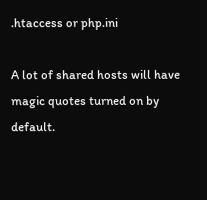.htaccess or php.ini

A lot of shared hosts will have magic quotes turned on by default.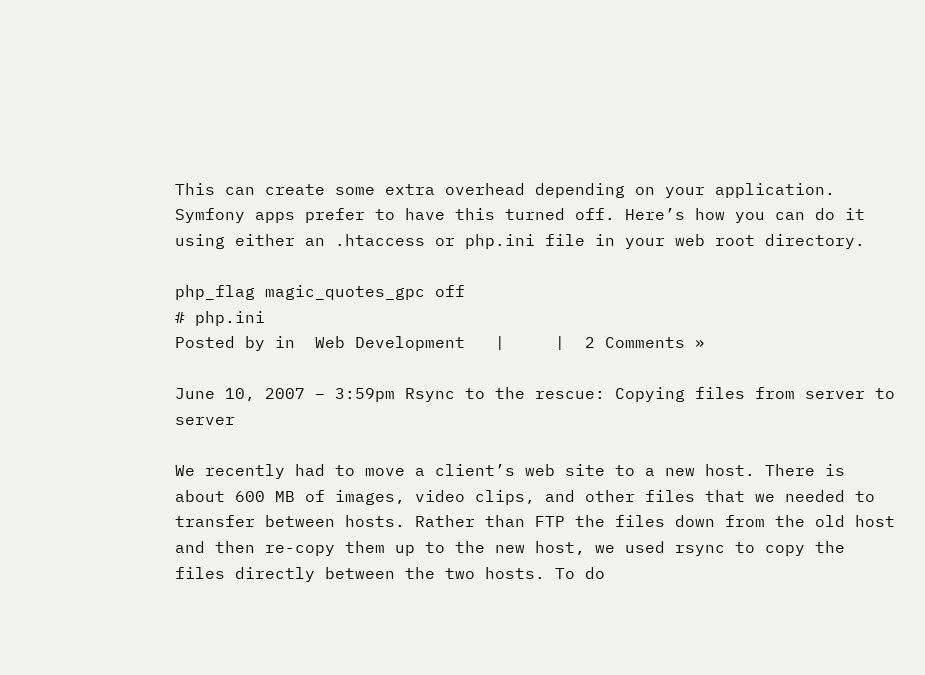This can create some extra overhead depending on your application. Symfony apps prefer to have this turned off. Here’s how you can do it using either an .htaccess or php.ini file in your web root directory.

php_flag magic_quotes_gpc off
# php.ini
Posted by in  Web Development   |     |  2 Comments »

June 10, 2007 – 3:59pm Rsync to the rescue: Copying files from server to server

We recently had to move a client’s web site to a new host. There is about 600 MB of images, video clips, and other files that we needed to transfer between hosts. Rather than FTP the files down from the old host and then re-copy them up to the new host, we used rsync to copy the files directly between the two hosts. To do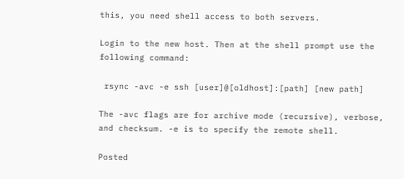this, you need shell access to both servers.

Login to the new host. Then at the shell prompt use the following command:

 rsync -avc -e ssh [user]@[oldhost]:[path] [new path]

The -avc flags are for archive mode (recursive), verbose, and checksum. -e is to specify the remote shell.

Posted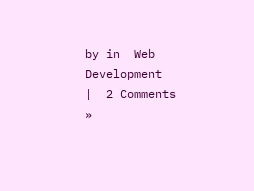by in  Web Development   |  2 Comments »